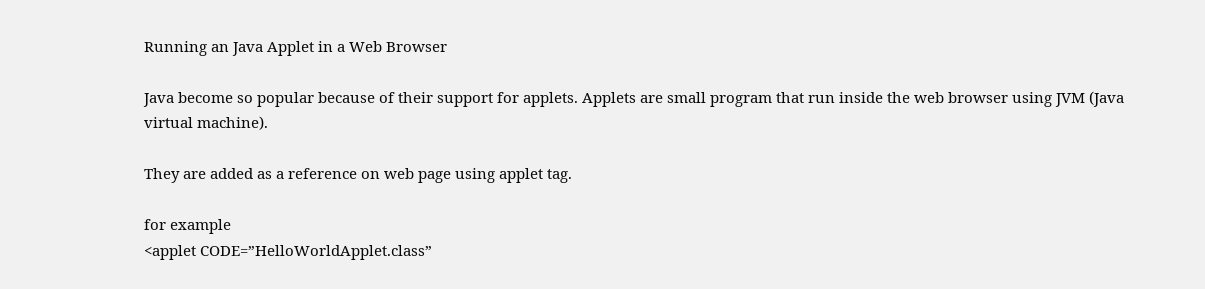Running an Java Applet in a Web Browser

Java become so popular because of their support for applets. Applets are small program that run inside the web browser using JVM (Java virtual machine).

They are added as a reference on web page using applet tag.

for example
<applet CODE=”HelloWorldApplet.class”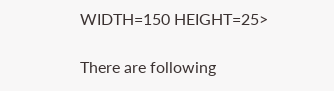WIDTH=150 HEIGHT=25>

There are following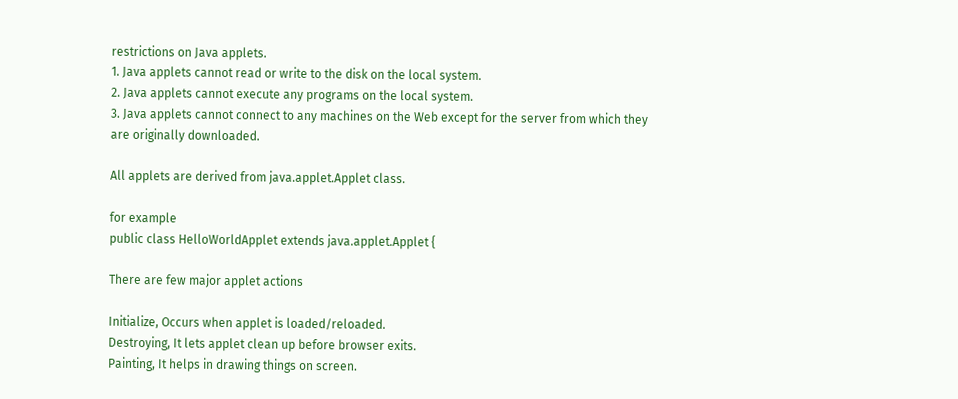restrictions on Java applets.
1. Java applets cannot read or write to the disk on the local system.
2. Java applets cannot execute any programs on the local system.
3. Java applets cannot connect to any machines on the Web except for the server from which they are originally downloaded.

All applets are derived from java.applet.Applet class.

for example
public class HelloWorldApplet extends java.applet.Applet {

There are few major applet actions

Initialize, Occurs when applet is loaded/reloaded.
Destroying, It lets applet clean up before browser exits.
Painting, It helps in drawing things on screen.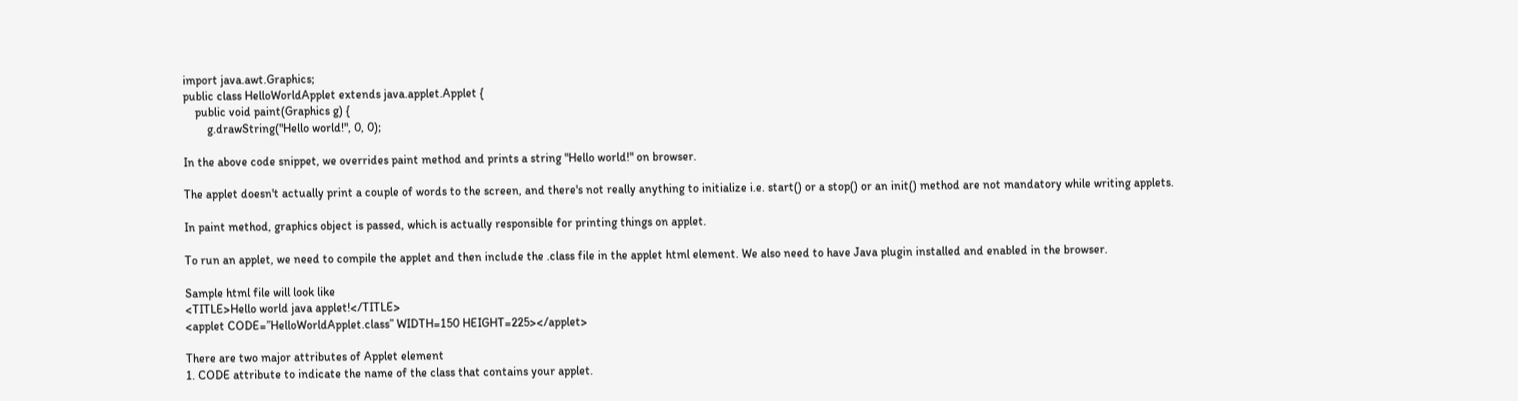import java.awt.Graphics;
public class HelloWorldApplet extends java.applet.Applet {
    public void paint(Graphics g) {
        g.drawString("Hello world!", 0, 0);

In the above code snippet, we overrides paint method and prints a string "Hello world!" on browser.

The applet doesn't actually print a couple of words to the screen, and there's not really anything to initialize i.e. start() or a stop() or an init() method are not mandatory while writing applets.

In paint method, graphics object is passed, which is actually responsible for printing things on applet.

To run an applet, we need to compile the applet and then include the .class file in the applet html element. We also need to have Java plugin installed and enabled in the browser.

Sample html file will look like
<TITLE>Hello world java applet!</TITLE>
<applet CODE=”HelloWorldApplet.class” WIDTH=150 HEIGHT=225></applet>

There are two major attributes of Applet element
1. CODE attribute to indicate the name of the class that contains your applet.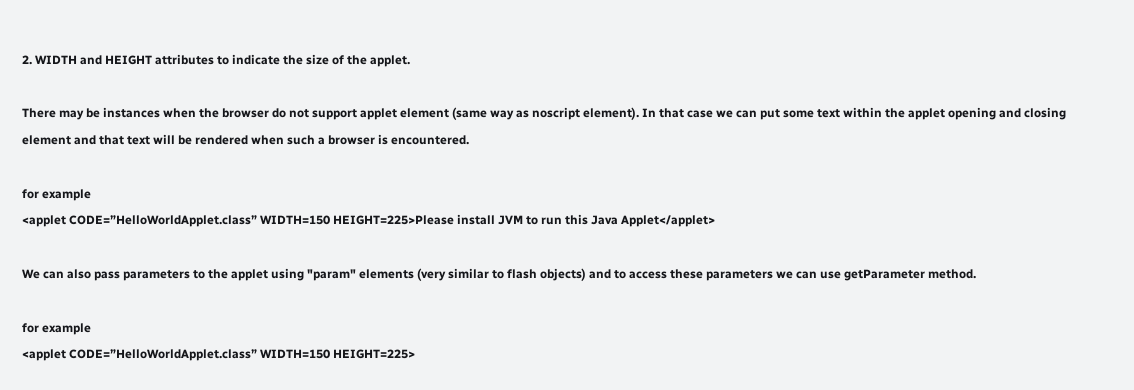2. WIDTH and HEIGHT attributes to indicate the size of the applet.

There may be instances when the browser do not support applet element (same way as noscript element). In that case we can put some text within the applet opening and closing element and that text will be rendered when such a browser is encountered.

for example
<applet CODE=”HelloWorldApplet.class” WIDTH=150 HEIGHT=225>Please install JVM to run this Java Applet</applet>

We can also pass parameters to the applet using "param" elements (very similar to flash objects) and to access these parameters we can use getParameter method.

for example
<applet CODE=”HelloWorldApplet.class” WIDTH=150 HEIGHT=225>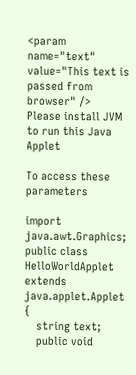<param name="text" value="This text is passed from browser" />
Please install JVM to run this Java Applet

To access these parameters

import java.awt.Graphics;
public class HelloWorldApplet extends java.applet.Applet {
    string text;
    public void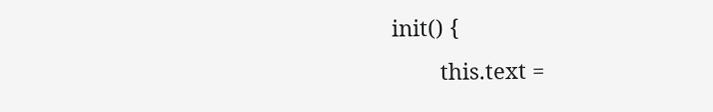init() {
        this.text =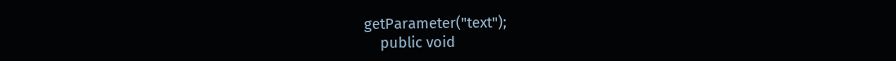getParameter("text");
    public void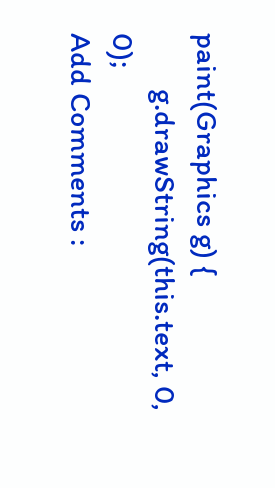paint(Graphics g) {
        g.drawString(this.text, 0, 0);
Add Comments :